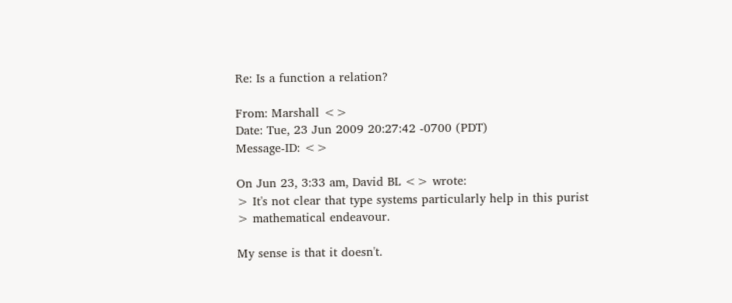Re: Is a function a relation?

From: Marshall <>
Date: Tue, 23 Jun 2009 20:27:42 -0700 (PDT)
Message-ID: <>

On Jun 23, 3:33 am, David BL <> wrote:
> It's not clear that type systems particularly help in this purist
> mathematical endeavour.

My sense is that it doesn't.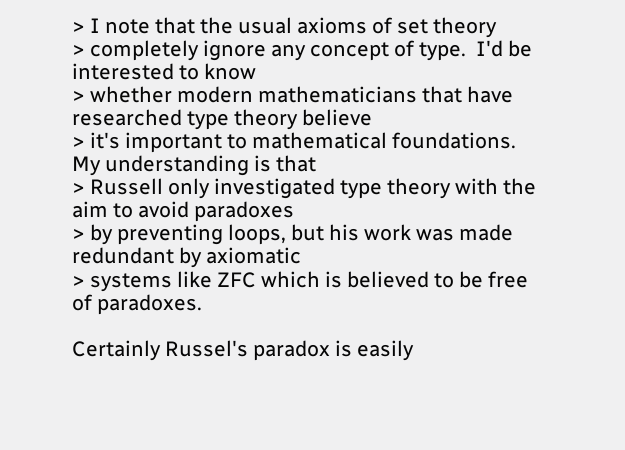> I note that the usual axioms of set theory
> completely ignore any concept of type.  I'd be interested to know
> whether modern mathematicians that have researched type theory believe
> it's important to mathematical foundations.  My understanding is that
> Russell only investigated type theory with the aim to avoid paradoxes
> by preventing loops, but his work was made redundant by axiomatic
> systems like ZFC which is believed to be free of paradoxes.

Certainly Russel's paradox is easily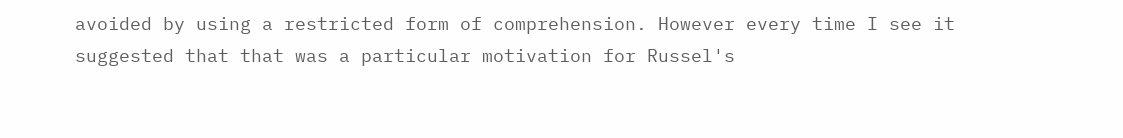avoided by using a restricted form of comprehension. However every time I see it suggested that that was a particular motivation for Russel's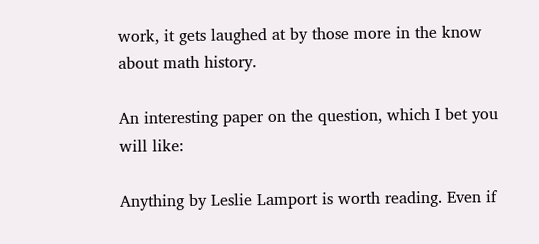work, it gets laughed at by those more in the know about math history.

An interesting paper on the question, which I bet you will like:

Anything by Leslie Lamport is worth reading. Even if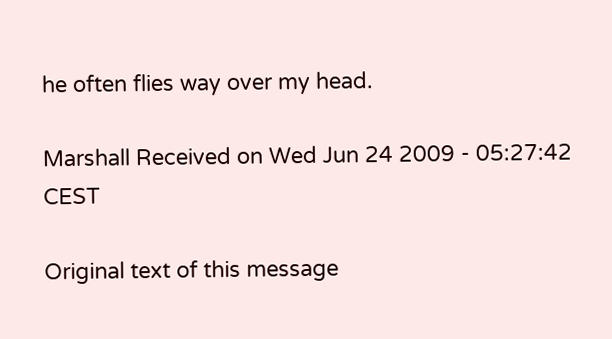he often flies way over my head.

Marshall Received on Wed Jun 24 2009 - 05:27:42 CEST

Original text of this message